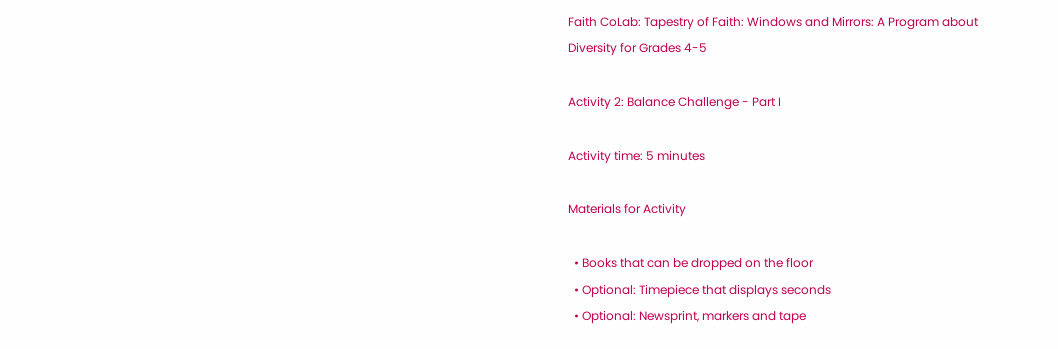Faith CoLab: Tapestry of Faith: Windows and Mirrors: A Program about Diversity for Grades 4-5

Activity 2: Balance Challenge - Part I

Activity time: 5 minutes

Materials for Activity

  • Books that can be dropped on the floor
  • Optional: Timepiece that displays seconds
  • Optional: Newsprint, markers and tape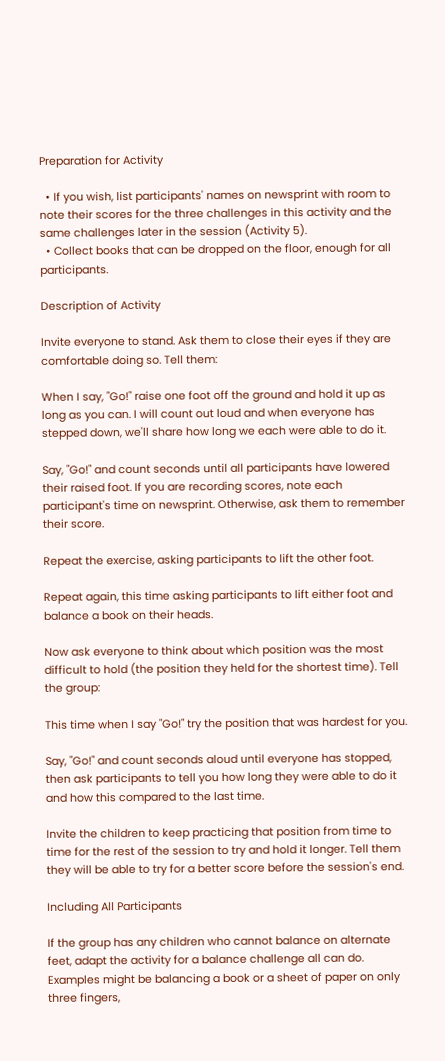Preparation for Activity

  • If you wish, list participants' names on newsprint with room to note their scores for the three challenges in this activity and the same challenges later in the session (Activity 5).
  • Collect books that can be dropped on the floor, enough for all participants.

Description of Activity

Invite everyone to stand. Ask them to close their eyes if they are comfortable doing so. Tell them:

When I say, "Go!" raise one foot off the ground and hold it up as long as you can. I will count out loud and when everyone has stepped down, we'll share how long we each were able to do it.

Say, "Go!" and count seconds until all participants have lowered their raised foot. If you are recording scores, note each participant's time on newsprint. Otherwise, ask them to remember their score.

Repeat the exercise, asking participants to lift the other foot.

Repeat again, this time asking participants to lift either foot and balance a book on their heads.

Now ask everyone to think about which position was the most difficult to hold (the position they held for the shortest time). Tell the group:

This time when I say "Go!" try the position that was hardest for you.

Say, "Go!" and count seconds aloud until everyone has stopped, then ask participants to tell you how long they were able to do it and how this compared to the last time.

Invite the children to keep practicing that position from time to time for the rest of the session to try and hold it longer. Tell them they will be able to try for a better score before the session's end.

Including All Participants

If the group has any children who cannot balance on alternate feet, adapt the activity for a balance challenge all can do. Examples might be balancing a book or a sheet of paper on only three fingers,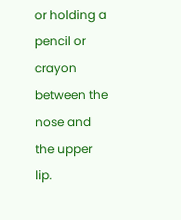or holding a pencil or crayon between the nose and the upper lip.